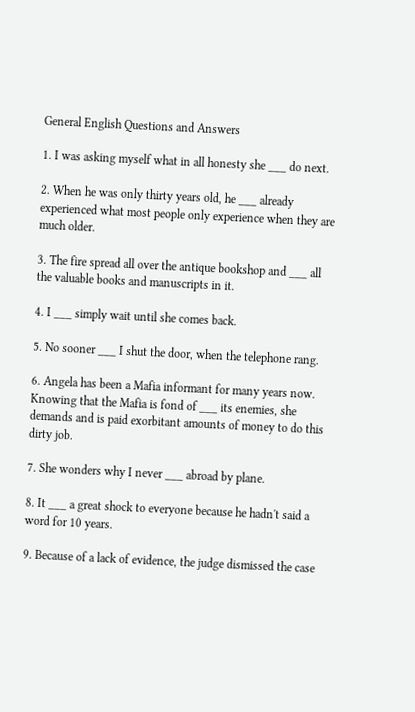General English Questions and Answers

1. I was asking myself what in all honesty she ___ do next.

2. When he was only thirty years old, he ___ already experienced what most people only experience when they are much older.

3. The fire spread all over the antique bookshop and ___ all the valuable books and manuscripts in it.

4. I ___ simply wait until she comes back.

5. No sooner ___ I shut the door, when the telephone rang.

6. Angela has been a Mafia informant for many years now. Knowing that the Mafia is fond of ___ its enemies, she demands and is paid exorbitant amounts of money to do this dirty job.

7. She wonders why I never ___ abroad by plane.

8. It ___ a great shock to everyone because he hadn't said a word for 10 years.

9. Because of a lack of evidence, the judge dismissed the case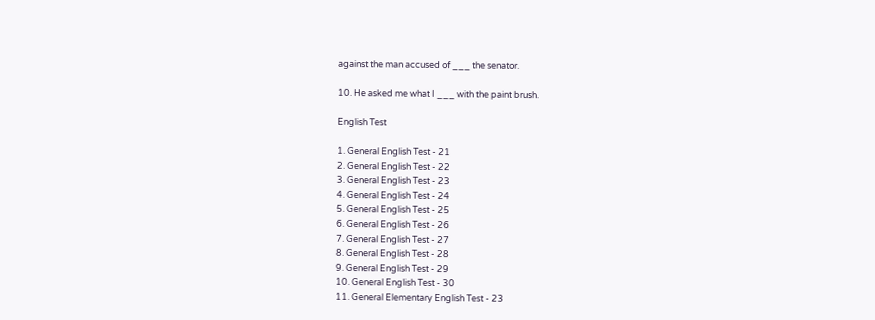against the man accused of ___ the senator.

10. He asked me what I ___ with the paint brush.

English Test

1. General English Test - 21
2. General English Test - 22
3. General English Test - 23
4. General English Test - 24
5. General English Test - 25
6. General English Test - 26
7. General English Test - 27
8. General English Test - 28
9. General English Test - 29
10. General English Test - 30
11. General Elementary English Test - 23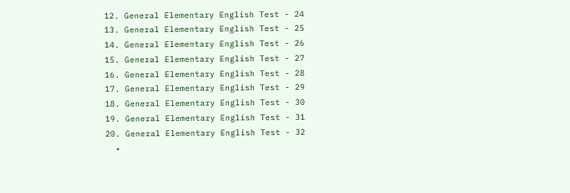12. General Elementary English Test - 24
13. General Elementary English Test - 25
14. General Elementary English Test - 26
15. General Elementary English Test - 27
16. General Elementary English Test - 28
17. General Elementary English Test - 29
18. General Elementary English Test - 30
19. General Elementary English Test - 31
20. General Elementary English Test - 32
  •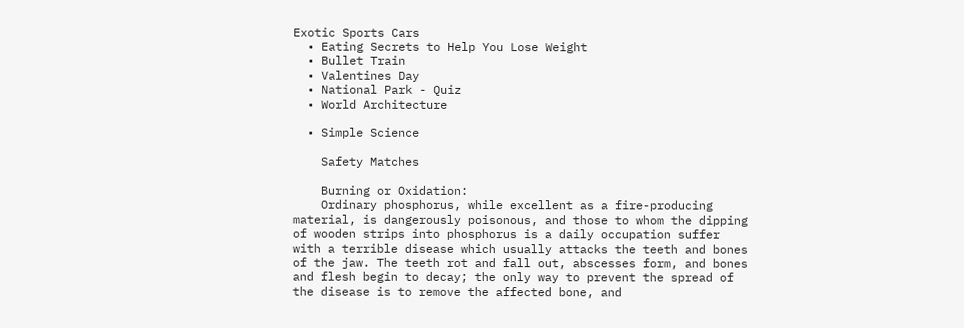Exotic Sports Cars
  • Eating Secrets to Help You Lose Weight
  • Bullet Train
  • Valentines Day
  • National Park - Quiz
  • World Architecture

  • Simple Science

    Safety Matches

    Burning or Oxidation:
    Ordinary phosphorus, while excellent as a fire-producing material, is dangerously poisonous, and those to whom the dipping of wooden strips into phosphorus is a daily occupation suffer with a terrible disease which usually attacks the teeth and bones of the jaw. The teeth rot and fall out, abscesses form, and bones and flesh begin to decay; the only way to prevent the spread of the disease is to remove the affected bone, and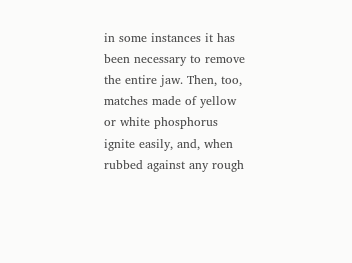in some instances it has been necessary to remove the entire jaw. Then, too, matches made of yellow or white phosphorus ignite easily, and, when rubbed against any rough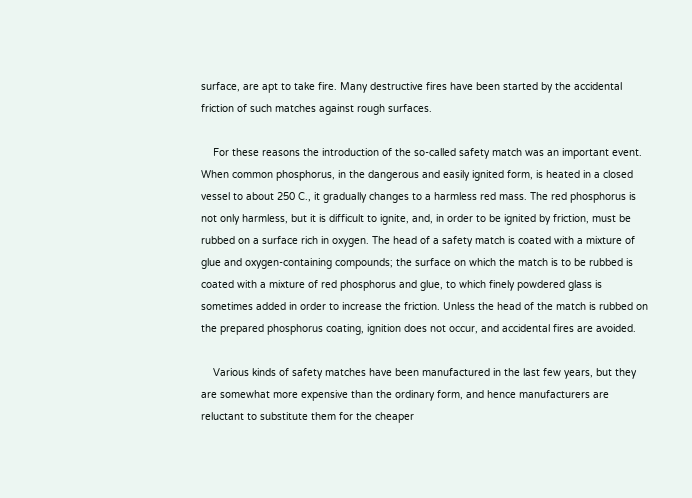surface, are apt to take fire. Many destructive fires have been started by the accidental friction of such matches against rough surfaces.

    For these reasons the introduction of the so-called safety match was an important event. When common phosphorus, in the dangerous and easily ignited form, is heated in a closed vessel to about 250 C., it gradually changes to a harmless red mass. The red phosphorus is not only harmless, but it is difficult to ignite, and, in order to be ignited by friction, must be rubbed on a surface rich in oxygen. The head of a safety match is coated with a mixture of glue and oxygen-containing compounds; the surface on which the match is to be rubbed is coated with a mixture of red phosphorus and glue, to which finely powdered glass is sometimes added in order to increase the friction. Unless the head of the match is rubbed on the prepared phosphorus coating, ignition does not occur, and accidental fires are avoided.

    Various kinds of safety matches have been manufactured in the last few years, but they are somewhat more expensive than the ordinary form, and hence manufacturers are reluctant to substitute them for the cheaper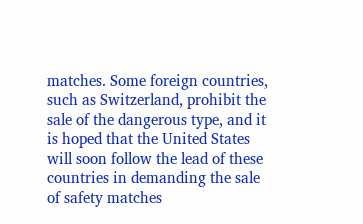matches. Some foreign countries, such as Switzerland, prohibit the sale of the dangerous type, and it is hoped that the United States will soon follow the lead of these countries in demanding the sale of safety matches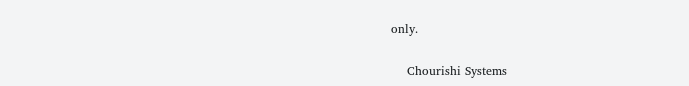only.

    Chourishi Systems